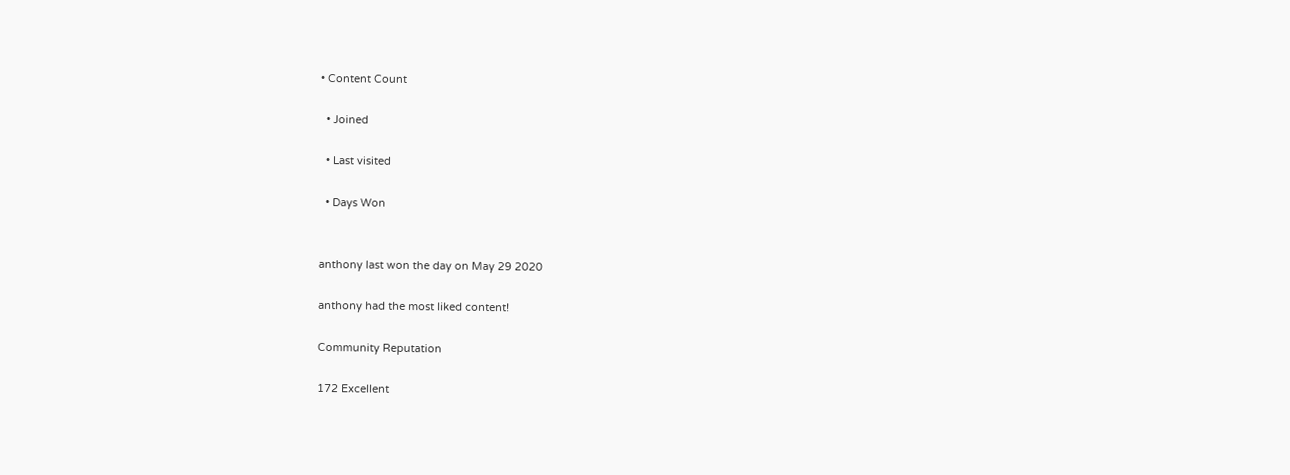• Content Count

  • Joined

  • Last visited

  • Days Won


anthony last won the day on May 29 2020

anthony had the most liked content!

Community Reputation

172 Excellent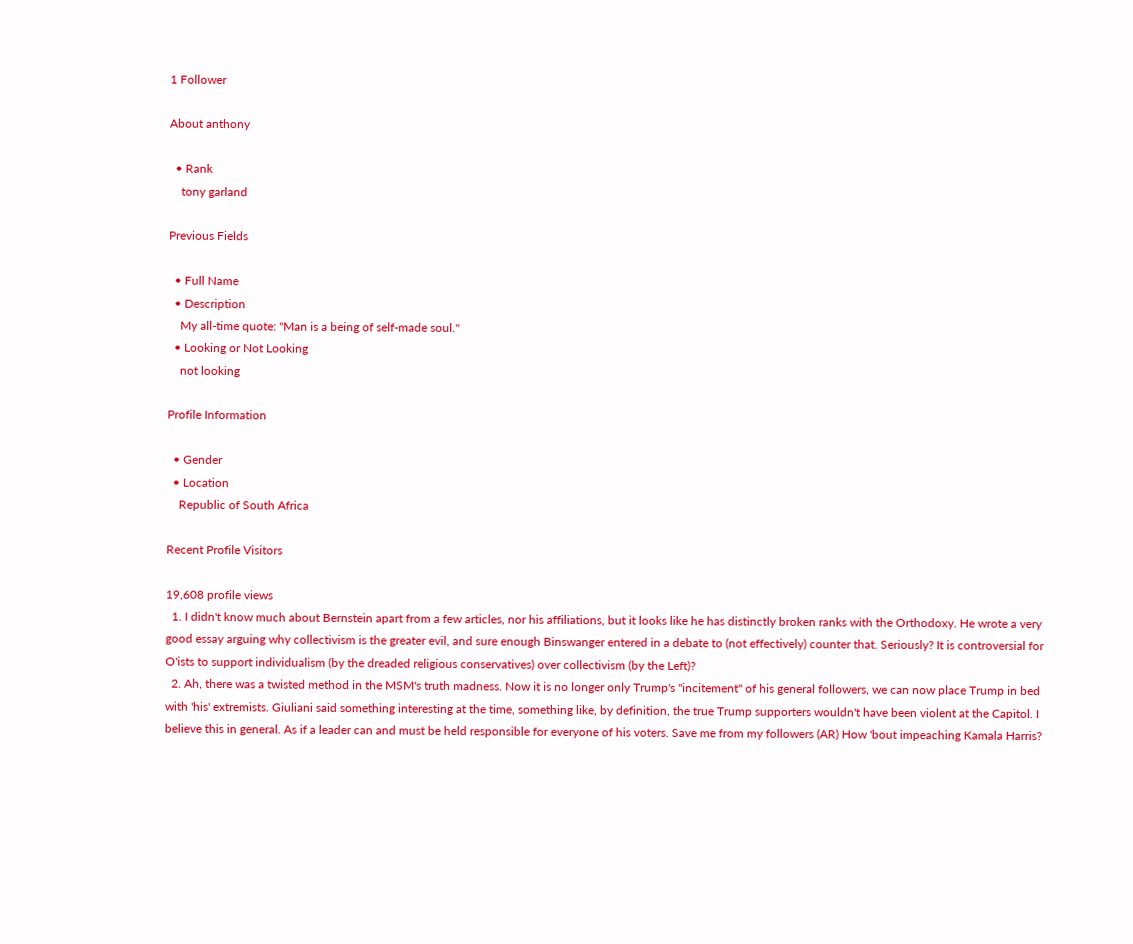1 Follower

About anthony

  • Rank
    tony garland

Previous Fields

  • Full Name
  • Description
    My all-time quote: "Man is a being of self-made soul."
  • Looking or Not Looking
    not looking

Profile Information

  • Gender
  • Location
    Republic of South Africa

Recent Profile Visitors

19,608 profile views
  1. I didn't know much about Bernstein apart from a few articles, nor his affiliations, but it looks like he has distinctly broken ranks with the Orthodoxy. He wrote a very good essay arguing why collectivism is the greater evil, and sure enough Binswanger entered in a debate to (not effectively) counter that. Seriously? It is controversial for O'ists to support individualism (by the dreaded religious conservatives) over collectivism (by the Left)?
  2. Ah, there was a twisted method in the MSM's truth madness. Now it is no longer only Trump's "incitement" of his general followers, we can now place Trump in bed with 'his' extremists. Giuliani said something interesting at the time, something like, by definition, the true Trump supporters wouldn't have been violent at the Capitol. I believe this in general. As if a leader can and must be held responsible for everyone of his voters. Save me from my followers (AR) How 'bout impeaching Kamala Harris?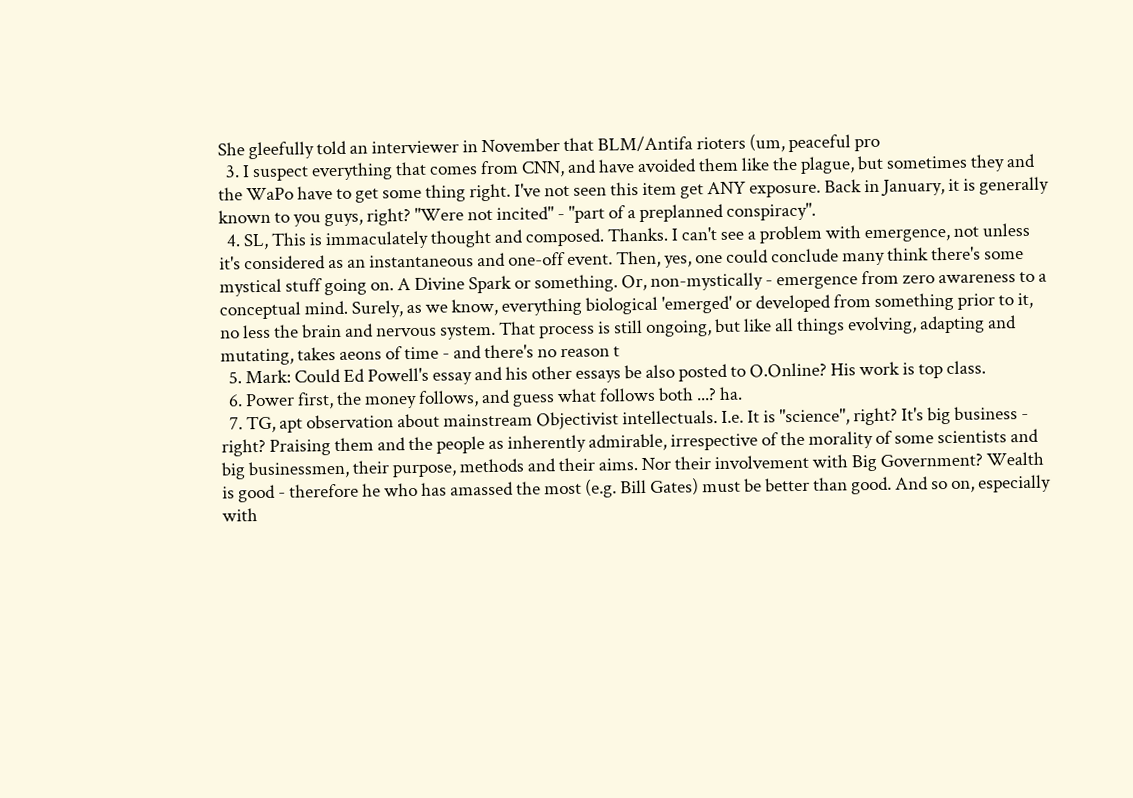She gleefully told an interviewer in November that BLM/Antifa rioters (um, peaceful pro
  3. I suspect everything that comes from CNN, and have avoided them like the plague, but sometimes they and the WaPo have to get some thing right. I've not seen this item get ANY exposure. Back in January, it is generally known to you guys, right? "Were not incited" - "part of a preplanned conspiracy".
  4. SL, This is immaculately thought and composed. Thanks. I can't see a problem with emergence, not unless it's considered as an instantaneous and one-off event. Then, yes, one could conclude many think there's some mystical stuff going on. A Divine Spark or something. Or, non-mystically - emergence from zero awareness to a conceptual mind. Surely, as we know, everything biological 'emerged' or developed from something prior to it, no less the brain and nervous system. That process is still ongoing, but like all things evolving, adapting and mutating, takes aeons of time - and there's no reason t
  5. Mark: Could Ed Powell's essay and his other essays be also posted to O.Online? His work is top class.
  6. Power first, the money follows, and guess what follows both ...? ha.
  7. TG, apt observation about mainstream Objectivist intellectuals. I.e. It is "science", right? It's big business - right? Praising them and the people as inherently admirable, irrespective of the morality of some scientists and big businessmen, their purpose, methods and their aims. Nor their involvement with Big Government? Wealth is good - therefore he who has amassed the most (e.g. Bill Gates) must be better than good. And so on, especially with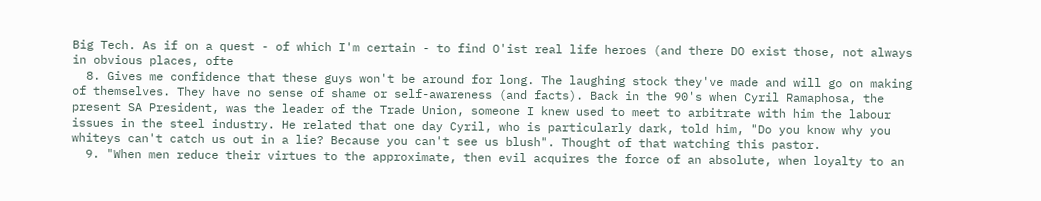Big Tech. As if on a quest - of which I'm certain - to find O'ist real life heroes (and there DO exist those, not always in obvious places, ofte
  8. Gives me confidence that these guys won't be around for long. The laughing stock they've made and will go on making of themselves. They have no sense of shame or self-awareness (and facts). Back in the 90's when Cyril Ramaphosa, the present SA President, was the leader of the Trade Union, someone I knew used to meet to arbitrate with him the labour issues in the steel industry. He related that one day Cyril, who is particularly dark, told him, "Do you know why you whiteys can't catch us out in a lie? Because you can't see us blush". Thought of that watching this pastor.
  9. "When men reduce their virtues to the approximate, then evil acquires the force of an absolute, when loyalty to an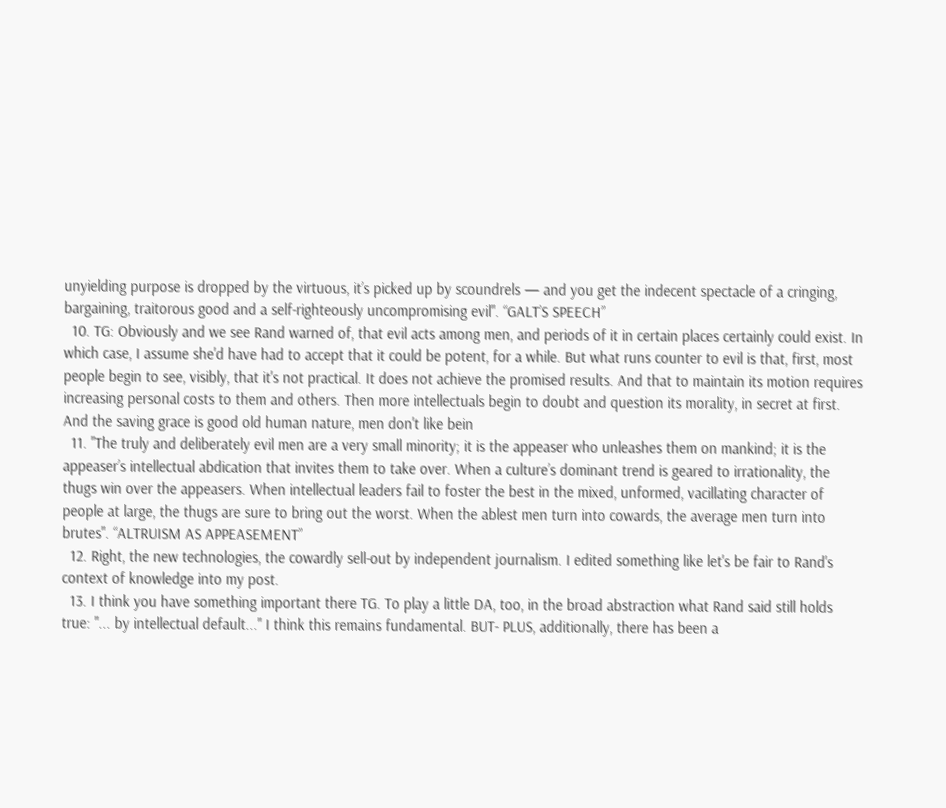unyielding purpose is dropped by the virtuous, it’s picked up by scoundrels — and you get the indecent spectacle of a cringing, bargaining, traitorous good and a self-righteously uncompromising evil". “GALT’S SPEECH”
  10. TG: Obviously and we see Rand warned of, that evil acts among men, and periods of it in certain places certainly could exist. In which case, I assume she'd have had to accept that it could be potent, for a while. But what runs counter to evil is that, first, most people begin to see, visibly, that it's not practical. It does not achieve the promised results. And that to maintain its motion requires increasing personal costs to them and others. Then more intellectuals begin to doubt and question its morality, in secret at first. And the saving grace is good old human nature, men don't like bein
  11. "The truly and deliberately evil men are a very small minority; it is the appeaser who unleashes them on mankind; it is the appeaser’s intellectual abdication that invites them to take over. When a culture’s dominant trend is geared to irrationality, the thugs win over the appeasers. When intellectual leaders fail to foster the best in the mixed, unformed, vacillating character of people at large, the thugs are sure to bring out the worst. When the ablest men turn into cowards, the average men turn into brutes". “ALTRUISM AS APPEASEMENT”
  12. Right, the new technologies, the cowardly sell-out by independent journalism. I edited something like let's be fair to Rand's context of knowledge into my post.
  13. I think you have something important there TG. To play a little DA, too, in the broad abstraction what Rand said still holds true: "... by intellectual default..." I think this remains fundamental. BUT- PLUS, additionally, there has been a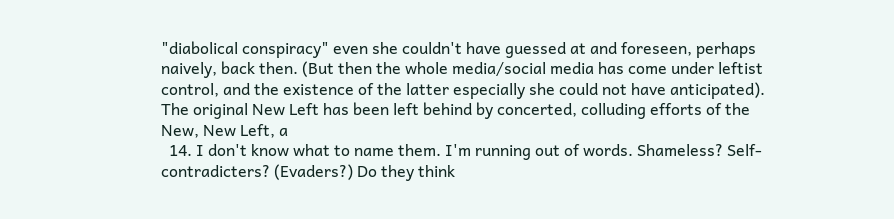"diabolical conspiracy" even she couldn't have guessed at and foreseen, perhaps naively, back then. (But then the whole media/social media has come under leftist control, and the existence of the latter especially she could not have anticipated). The original New Left has been left behind by concerted, colluding efforts of the New, New Left, a
  14. I don't know what to name them. I'm running out of words. Shameless? Self-contradicters? (Evaders?) Do they think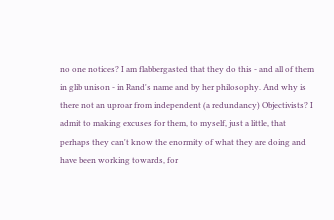no one notices? I am flabbergasted that they do this - and all of them in glib unison - in Rand's name and by her philosophy. And why is there not an uproar from independent (a redundancy) Objectivists? I admit to making excuses for them, to myself, just a little, that perhaps they can't know the enormity of what they are doing and have been working towards, for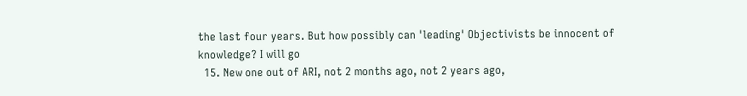the last four years. But how possibly can 'leading' Objectivists be innocent of knowledge? I will go
  15. New one out of ARI, not 2 months ago, not 2 years ago,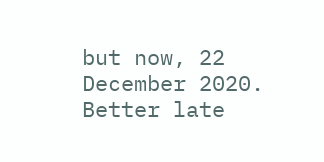but now, 22 December 2020. Better late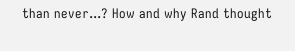than never...? How and why Rand thought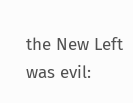the New Left was evil: